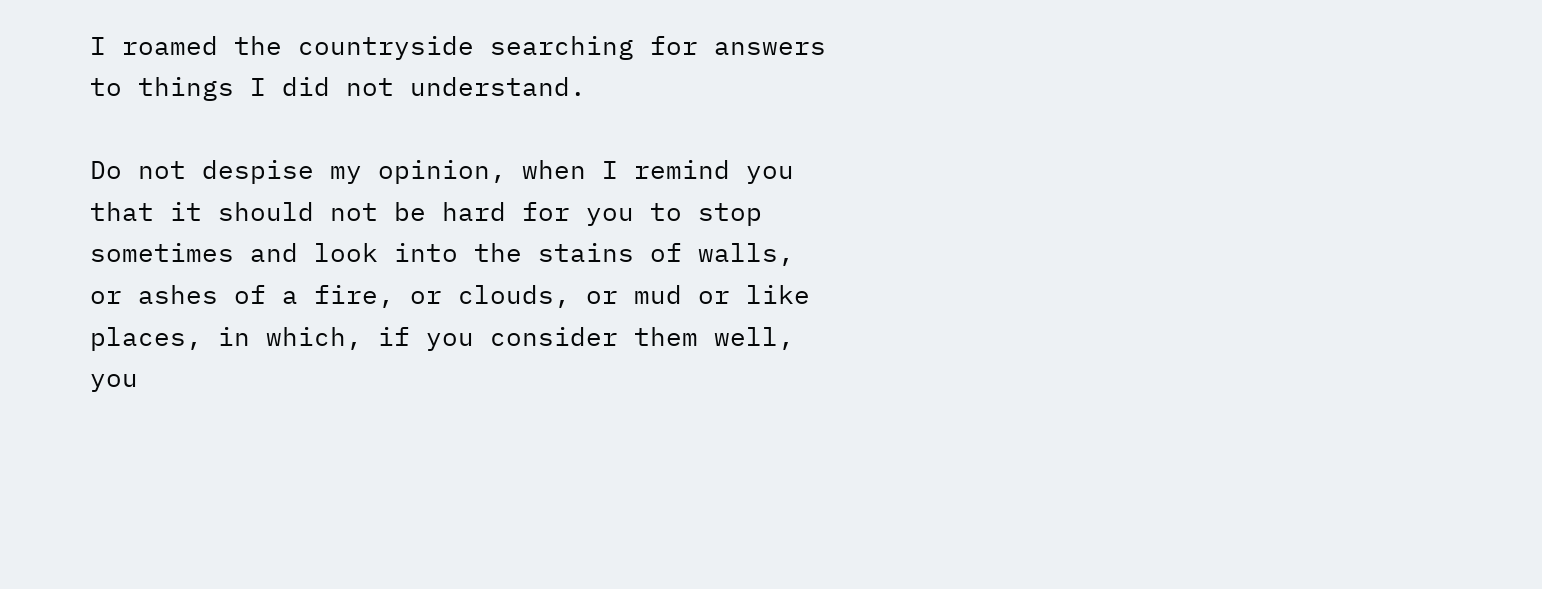I roamed the countryside searching for answers to things I did not understand.

Do not despise my opinion, when I remind you that it should not be hard for you to stop sometimes and look into the stains of walls, or ashes of a fire, or clouds, or mud or like places, in which, if you consider them well, you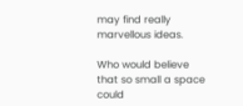may find really marvellous ideas.

Who would believe that so small a space could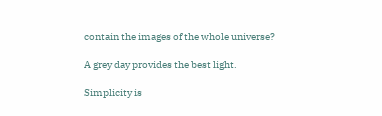contain the images of the whole universe?

A grey day provides the best light.

Simplicity is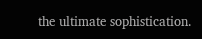the ultimate sophistication.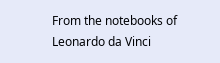From the notebooks of Leonardo da Vinci